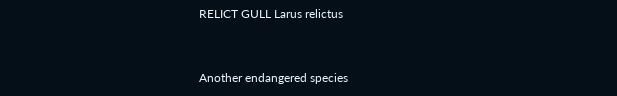RELICT GULL Larus relictus


Another endangered species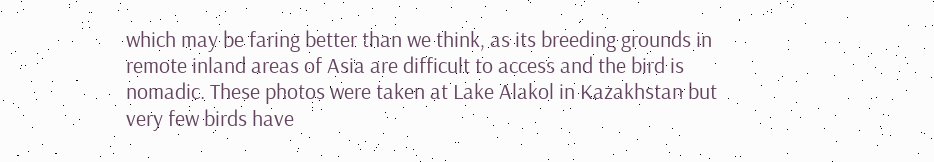which may be faring better than we think, as its breeding grounds in remote inland areas of Asia are difficult to access and the bird is nomadic. These photos were taken at Lake Alakol in Kazakhstan but very few birds have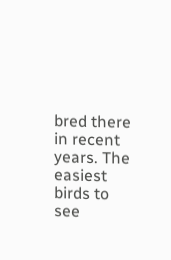bred there in recent years. The easiest birds to see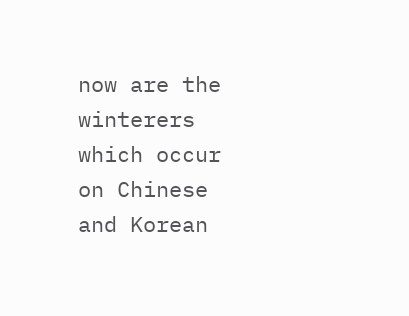now are the winterers which occur on Chinese and Korean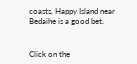coasts, Happy Island near Bedaihe is a good bet.


Click on the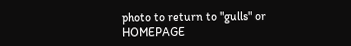photo to return to "gulls" or   HOMEPAGE